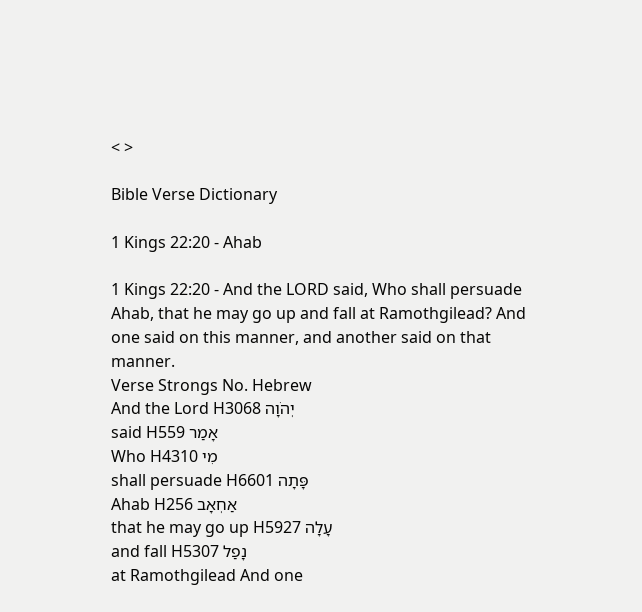< >

Bible Verse Dictionary

1 Kings 22:20 - Ahab

1 Kings 22:20 - And the LORD said, Who shall persuade Ahab, that he may go up and fall at Ramothgilead? And one said on this manner, and another said on that manner.
Verse Strongs No. Hebrew
And the Lord H3068 יְהֹוָה
said H559 אָמַר
Who H4310 מִי
shall persuade H6601 פָּתָה
Ahab H256 אַחְאָב
that he may go up H5927 עָלָה
and fall H5307 נָפַל
at Ramothgilead And one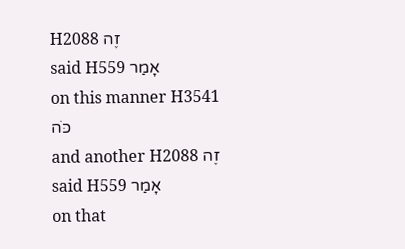H2088 זֶה
said H559 אָמַר
on this manner H3541 כֹּה
and another H2088 זֶה
said H559 אָמַר
on that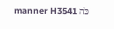manner H3541 כֹּה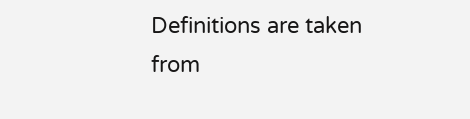Definitions are taken from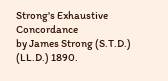Strong's Exhaustive Concordance
by James Strong (S.T.D.) (LL.D.) 1890.